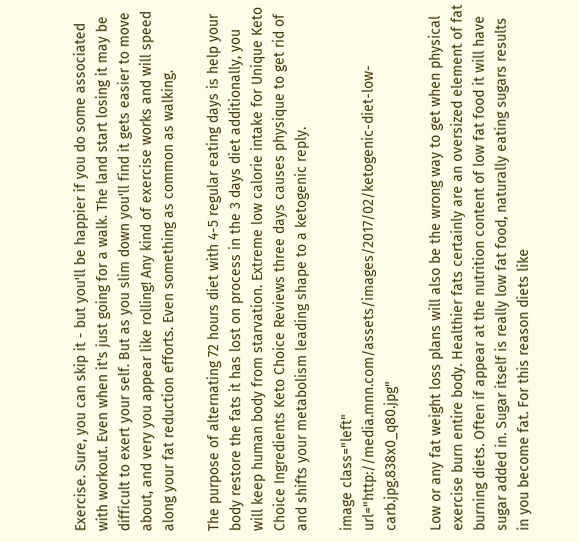Exercise. Sure, you can skip it - but you'll be happier if you do some associated with workout. Even when it's just going for a walk. The land start losing it may be difficult to exert your self. But as you slim down you'll find it gets easier to move about, and very you appear like rolling! Any kind of exercise works and will speed along your fat reduction efforts. Even something as common as walking.

The purpose of alternating 72 hours diet with 4-5 regular eating days is help your body restore the fats it has lost on process in the 3 days diet additionally, you will keep human body from starvation. Extreme low calorie intake for Unique Keto Choice Ingredients Keto Choice Reviews three days causes physique to get rid of and shifts your metabolism leading shape to a ketogenic reply.

image class="left" url="http://media.mnn.com/assets/images/2017/02/ketogenic-diet-low-carb.jpg.838x0_q80.jpg"

Low or any fat weight loss plans will also be the wrong way to get when physical exercise burn entire body. Healthier fats certainly are an oversized element of fat burning diets. Often if appear at the nutrition content of low fat food it will have sugar added in. Sugar itself is really low fat food, naturally eating sugars results in you become fat. For this reason diets like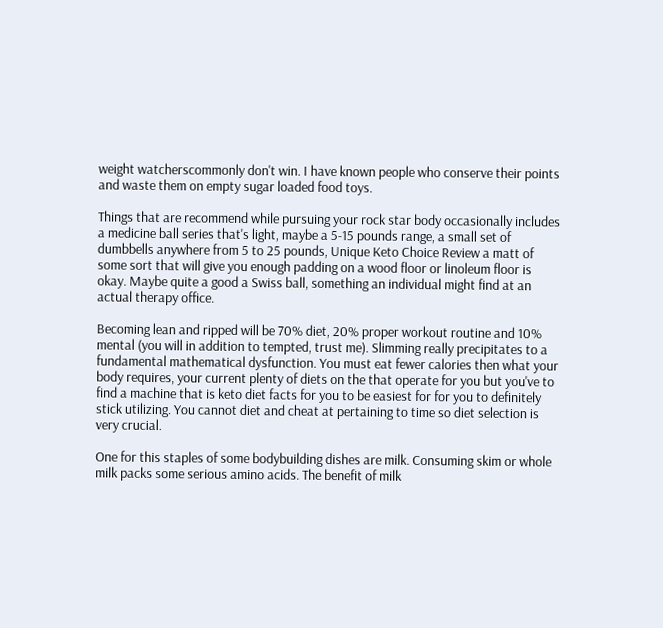weight watcherscommonly don't win. I have known people who conserve their points and waste them on empty sugar loaded food toys.

Things that are recommend while pursuing your rock star body occasionally includes a medicine ball series that's light, maybe a 5-15 pounds range, a small set of dumbbells anywhere from 5 to 25 pounds, Unique Keto Choice Review a matt of some sort that will give you enough padding on a wood floor or linoleum floor is okay. Maybe quite a good a Swiss ball, something an individual might find at an actual therapy office.

Becoming lean and ripped will be 70% diet, 20% proper workout routine and 10% mental (you will in addition to tempted, trust me). Slimming really precipitates to a fundamental mathematical dysfunction. You must eat fewer calories then what your body requires, your current plenty of diets on the that operate for you but you've to find a machine that is keto diet facts for you to be easiest for for you to definitely stick utilizing. You cannot diet and cheat at pertaining to time so diet selection is very crucial.

One for this staples of some bodybuilding dishes are milk. Consuming skim or whole milk packs some serious amino acids. The benefit of milk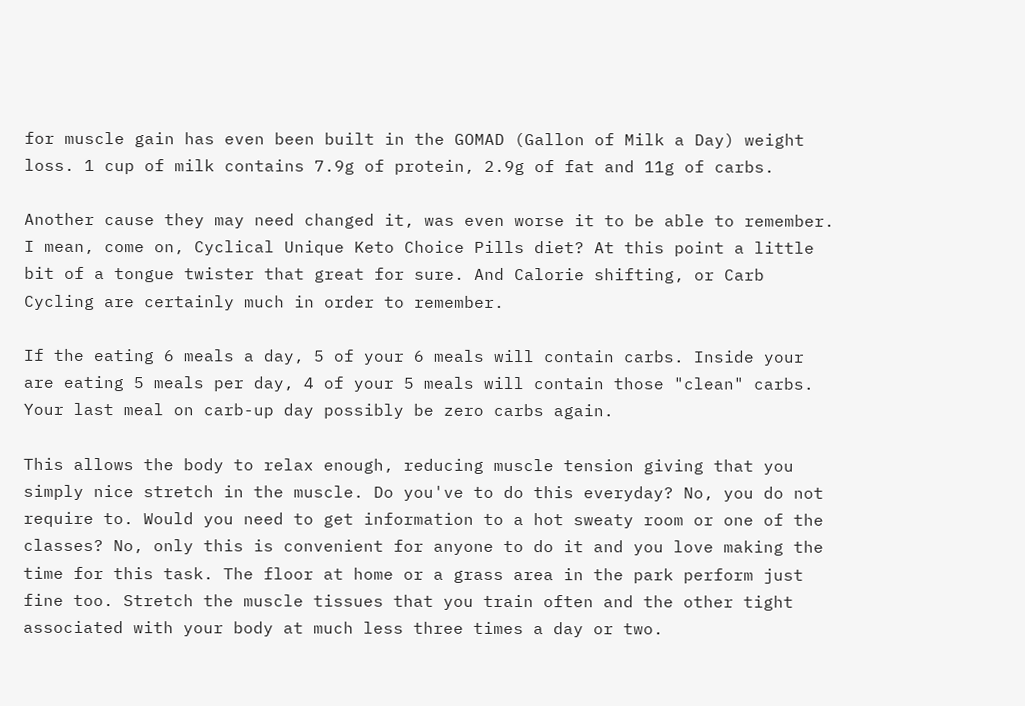for muscle gain has even been built in the GOMAD (Gallon of Milk a Day) weight loss. 1 cup of milk contains 7.9g of protein, 2.9g of fat and 11g of carbs.

Another cause they may need changed it, was even worse it to be able to remember. I mean, come on, Cyclical Unique Keto Choice Pills diet? At this point a little bit of a tongue twister that great for sure. And Calorie shifting, or Carb Cycling are certainly much in order to remember.

If the eating 6 meals a day, 5 of your 6 meals will contain carbs. Inside your are eating 5 meals per day, 4 of your 5 meals will contain those "clean" carbs. Your last meal on carb-up day possibly be zero carbs again.

This allows the body to relax enough, reducing muscle tension giving that you simply nice stretch in the muscle. Do you've to do this everyday? No, you do not require to. Would you need to get information to a hot sweaty room or one of the classes? No, only this is convenient for anyone to do it and you love making the time for this task. The floor at home or a grass area in the park perform just fine too. Stretch the muscle tissues that you train often and the other tight associated with your body at much less three times a day or two.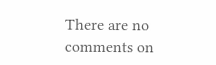There are no comments on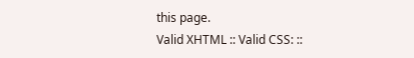this page.
Valid XHTML :: Valid CSS: ::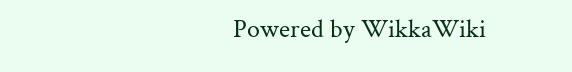Powered by WikkaWiki